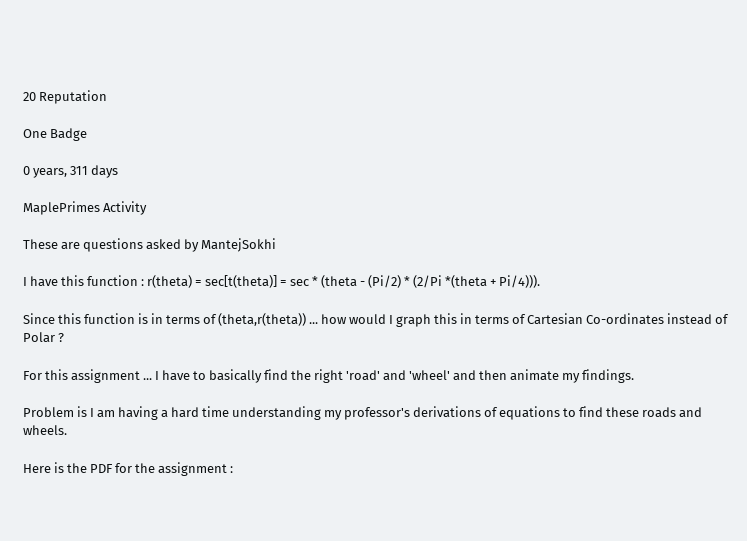20 Reputation

One Badge

0 years, 311 days

MaplePrimes Activity

These are questions asked by MantejSokhi

I have this function : r(theta) = sec[t(theta)] = sec * (theta - (Pi/2) * (2/Pi *(theta + Pi/4))).

Since this function is in terms of (theta,r(theta)) ... how would I graph this in terms of Cartesian Co-ordinates instead of Polar ?

For this assignment ... I have to basically find the right 'road' and 'wheel' and then animate my findings.

Problem is I am having a hard time understanding my professor's derivations of equations to find these roads and wheels.

Here is the PDF for the assignment :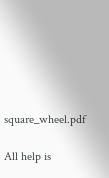square_wheel.pdf

All help is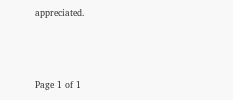appreciated.



Page 1 of 1